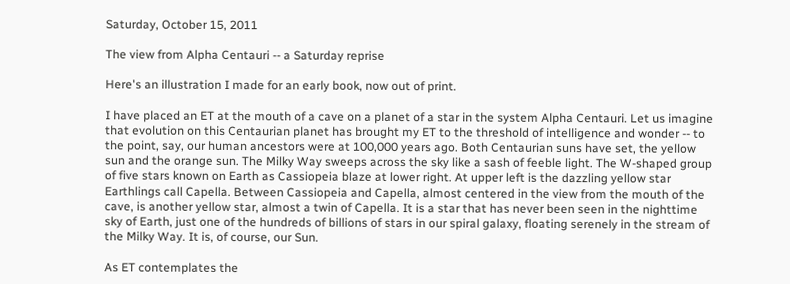Saturday, October 15, 2011

The view from Alpha Centauri -- a Saturday reprise

Here's an illustration I made for an early book, now out of print.

I have placed an ET at the mouth of a cave on a planet of a star in the system Alpha Centauri. Let us imagine that evolution on this Centaurian planet has brought my ET to the threshold of intelligence and wonder -- to the point, say, our human ancestors were at 100,000 years ago. Both Centaurian suns have set, the yellow sun and the orange sun. The Milky Way sweeps across the sky like a sash of feeble light. The W-shaped group of five stars known on Earth as Cassiopeia blaze at lower right. At upper left is the dazzling yellow star Earthlings call Capella. Between Cassiopeia and Capella, almost centered in the view from the mouth of the cave, is another yellow star, almost a twin of Capella. It is a star that has never been seen in the nighttime sky of Earth, just one of the hundreds of billions of stars in our spiral galaxy, floating serenely in the stream of the Milky Way. It is, of course, our Sun.

As ET contemplates the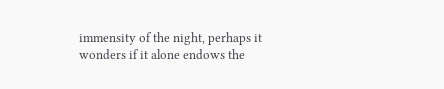immensity of the night, perhaps it wonders if it alone endows the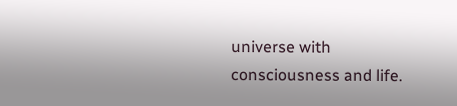universe with consciousness and life.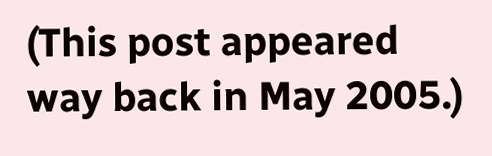(This post appeared way back in May 2005.)